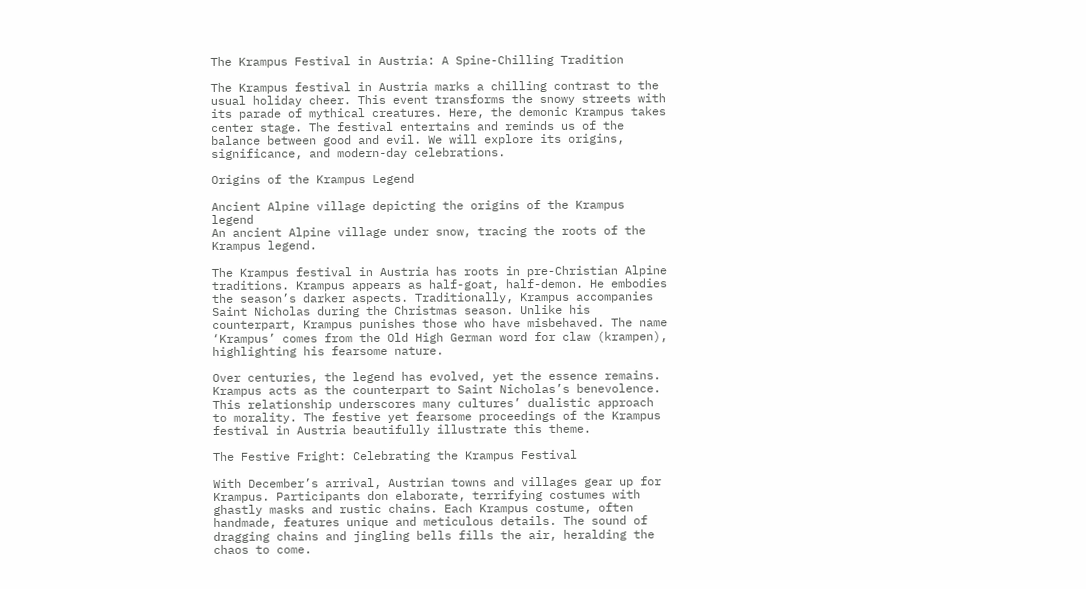The Krampus Festival in Austria: A Spine-Chilling Tradition

The Krampus festival in Austria marks a chilling contrast to the usual holiday cheer. This event transforms the snowy streets with its parade of mythical creatures. Here, the demonic Krampus takes center stage. The festival entertains and reminds us of the balance between good and evil. We will explore its origins, significance, and modern-day celebrations.

Origins of the Krampus Legend

Ancient Alpine village depicting the origins of the Krampus legend
An ancient Alpine village under snow, tracing the roots of the Krampus legend.

The Krampus festival in Austria has roots in pre-Christian Alpine traditions. Krampus appears as half-goat, half-demon. He embodies the season’s darker aspects. Traditionally, Krampus accompanies Saint Nicholas during the Christmas season. Unlike his counterpart, Krampus punishes those who have misbehaved. The name ‘Krampus’ comes from the Old High German word for claw (krampen), highlighting his fearsome nature.

Over centuries, the legend has evolved, yet the essence remains. Krampus acts as the counterpart to Saint Nicholas’s benevolence. This relationship underscores many cultures’ dualistic approach to morality. The festive yet fearsome proceedings of the Krampus festival in Austria beautifully illustrate this theme.

The Festive Fright: Celebrating the Krampus Festival

With December’s arrival, Austrian towns and villages gear up for Krampus. Participants don elaborate, terrifying costumes with ghastly masks and rustic chains. Each Krampus costume, often handmade, features unique and meticulous details. The sound of dragging chains and jingling bells fills the air, heralding the chaos to come.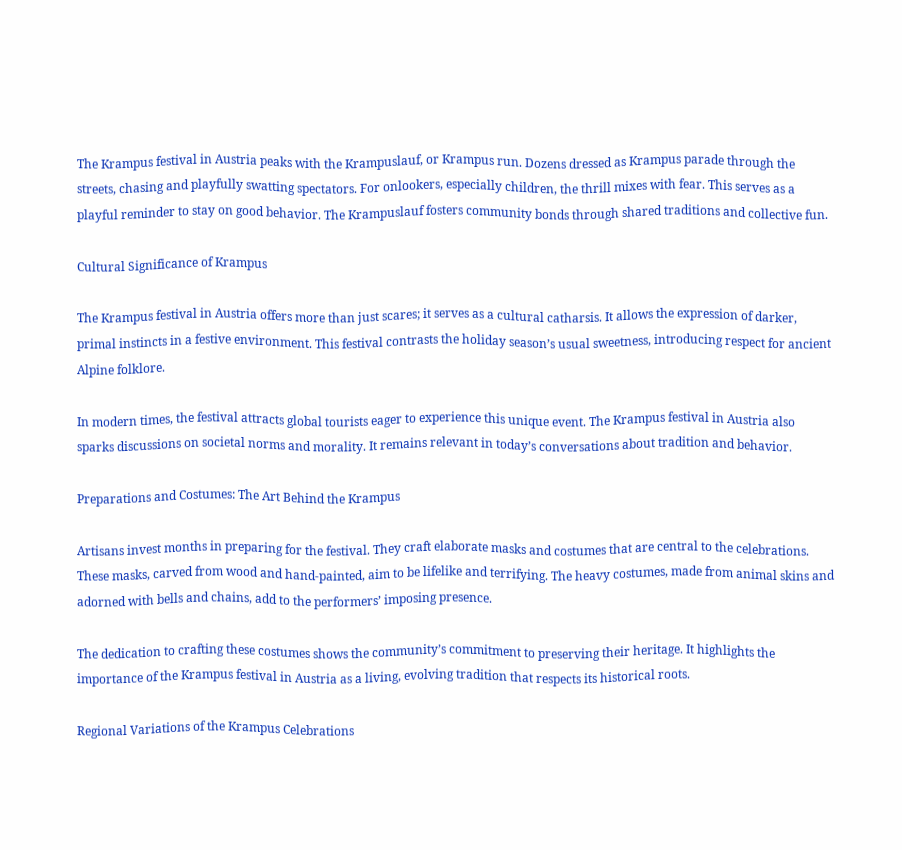The Krampus festival in Austria peaks with the Krampuslauf, or Krampus run. Dozens dressed as Krampus parade through the streets, chasing and playfully swatting spectators. For onlookers, especially children, the thrill mixes with fear. This serves as a playful reminder to stay on good behavior. The Krampuslauf fosters community bonds through shared traditions and collective fun.

Cultural Significance of Krampus

The Krampus festival in Austria offers more than just scares; it serves as a cultural catharsis. It allows the expression of darker, primal instincts in a festive environment. This festival contrasts the holiday season’s usual sweetness, introducing respect for ancient Alpine folklore.

In modern times, the festival attracts global tourists eager to experience this unique event. The Krampus festival in Austria also sparks discussions on societal norms and morality. It remains relevant in today’s conversations about tradition and behavior.

Preparations and Costumes: The Art Behind the Krampus

Artisans invest months in preparing for the festival. They craft elaborate masks and costumes that are central to the celebrations. These masks, carved from wood and hand-painted, aim to be lifelike and terrifying. The heavy costumes, made from animal skins and adorned with bells and chains, add to the performers’ imposing presence.

The dedication to crafting these costumes shows the community’s commitment to preserving their heritage. It highlights the importance of the Krampus festival in Austria as a living, evolving tradition that respects its historical roots.

Regional Variations of the Krampus Celebrations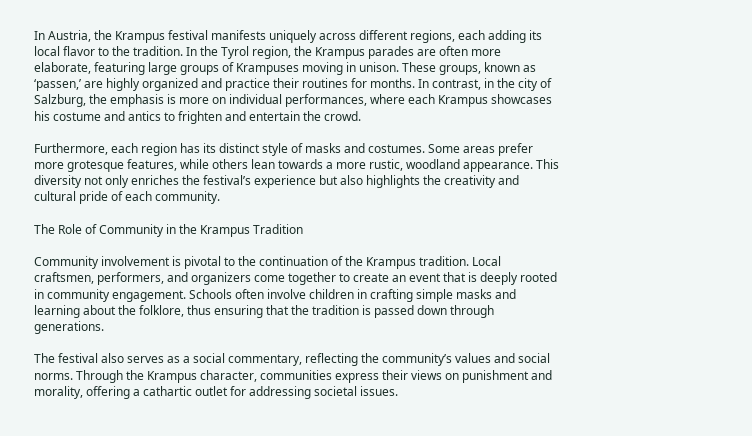In Austria, the Krampus festival manifests uniquely across different regions, each adding its local flavor to the tradition. In the Tyrol region, the Krampus parades are often more elaborate, featuring large groups of Krampuses moving in unison. These groups, known as ‘passen,’ are highly organized and practice their routines for months. In contrast, in the city of Salzburg, the emphasis is more on individual performances, where each Krampus showcases his costume and antics to frighten and entertain the crowd.

Furthermore, each region has its distinct style of masks and costumes. Some areas prefer more grotesque features, while others lean towards a more rustic, woodland appearance. This diversity not only enriches the festival’s experience but also highlights the creativity and cultural pride of each community.

The Role of Community in the Krampus Tradition

Community involvement is pivotal to the continuation of the Krampus tradition. Local craftsmen, performers, and organizers come together to create an event that is deeply rooted in community engagement. Schools often involve children in crafting simple masks and learning about the folklore, thus ensuring that the tradition is passed down through generations.

The festival also serves as a social commentary, reflecting the community’s values and social norms. Through the Krampus character, communities express their views on punishment and morality, offering a cathartic outlet for addressing societal issues.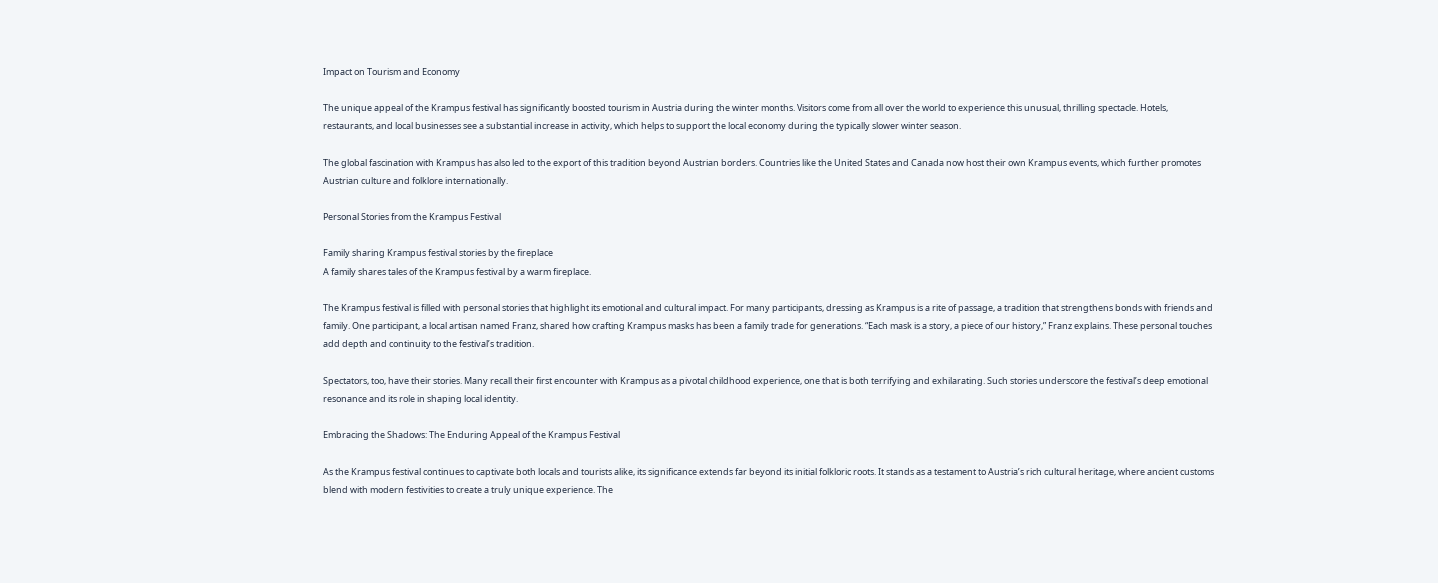Impact on Tourism and Economy

The unique appeal of the Krampus festival has significantly boosted tourism in Austria during the winter months. Visitors come from all over the world to experience this unusual, thrilling spectacle. Hotels, restaurants, and local businesses see a substantial increase in activity, which helps to support the local economy during the typically slower winter season.

The global fascination with Krampus has also led to the export of this tradition beyond Austrian borders. Countries like the United States and Canada now host their own Krampus events, which further promotes Austrian culture and folklore internationally.

Personal Stories from the Krampus Festival

Family sharing Krampus festival stories by the fireplace
A family shares tales of the Krampus festival by a warm fireplace.

The Krampus festival is filled with personal stories that highlight its emotional and cultural impact. For many participants, dressing as Krampus is a rite of passage, a tradition that strengthens bonds with friends and family. One participant, a local artisan named Franz, shared how crafting Krampus masks has been a family trade for generations. “Each mask is a story, a piece of our history,” Franz explains. These personal touches add depth and continuity to the festival’s tradition.

Spectators, too, have their stories. Many recall their first encounter with Krampus as a pivotal childhood experience, one that is both terrifying and exhilarating. Such stories underscore the festival’s deep emotional resonance and its role in shaping local identity.

Embracing the Shadows: The Enduring Appeal of the Krampus Festival

As the Krampus festival continues to captivate both locals and tourists alike, its significance extends far beyond its initial folkloric roots. It stands as a testament to Austria’s rich cultural heritage, where ancient customs blend with modern festivities to create a truly unique experience. The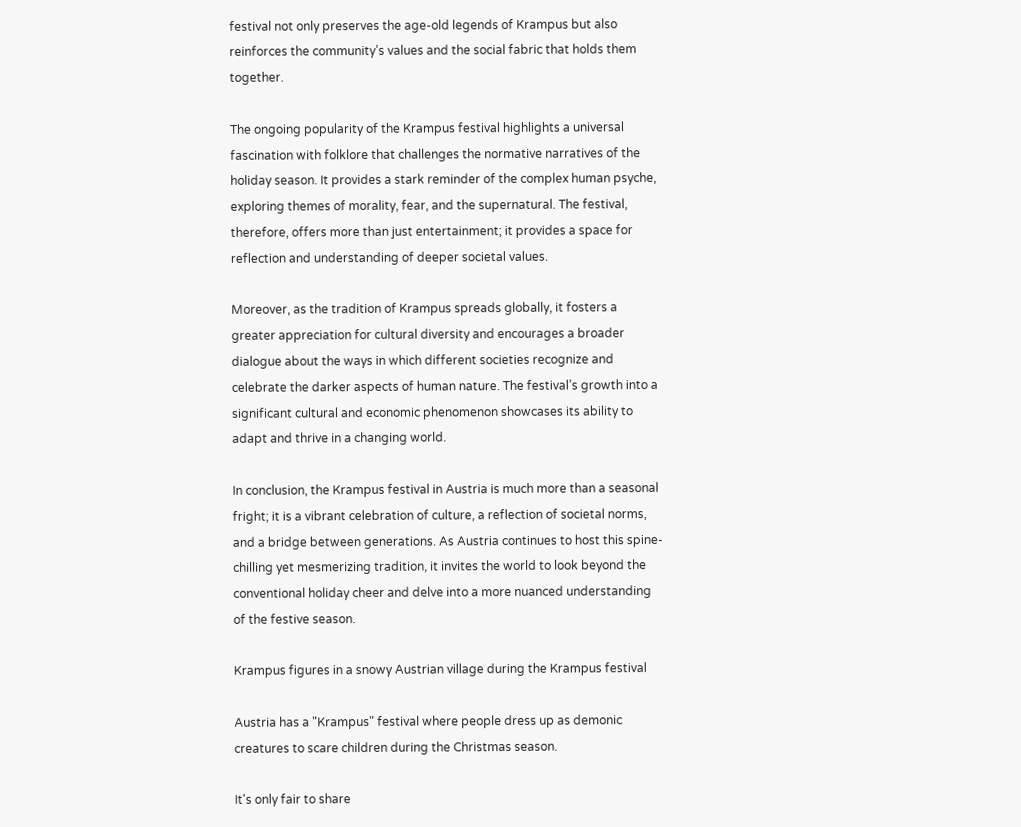festival not only preserves the age-old legends of Krampus but also reinforces the community’s values and the social fabric that holds them together.

The ongoing popularity of the Krampus festival highlights a universal fascination with folklore that challenges the normative narratives of the holiday season. It provides a stark reminder of the complex human psyche, exploring themes of morality, fear, and the supernatural. The festival, therefore, offers more than just entertainment; it provides a space for reflection and understanding of deeper societal values.

Moreover, as the tradition of Krampus spreads globally, it fosters a greater appreciation for cultural diversity and encourages a broader dialogue about the ways in which different societies recognize and celebrate the darker aspects of human nature. The festival’s growth into a significant cultural and economic phenomenon showcases its ability to adapt and thrive in a changing world.

In conclusion, the Krampus festival in Austria is much more than a seasonal fright; it is a vibrant celebration of culture, a reflection of societal norms, and a bridge between generations. As Austria continues to host this spine-chilling yet mesmerizing tradition, it invites the world to look beyond the conventional holiday cheer and delve into a more nuanced understanding of the festive season.

Krampus figures in a snowy Austrian village during the Krampus festival

Austria has a "Krampus" festival where people dress up as demonic creatures to scare children during the Christmas season.

It's only fair to share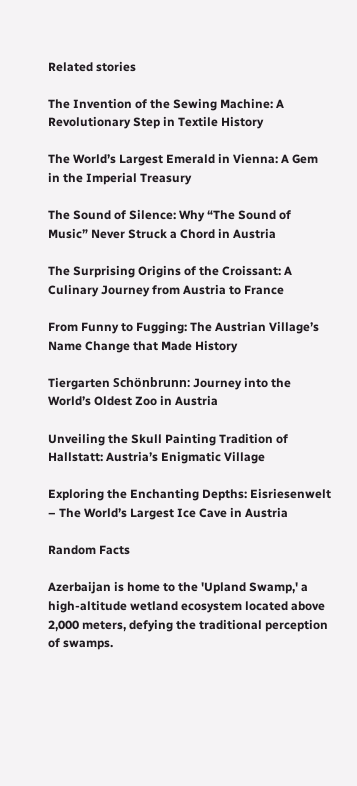Related stories

The Invention of the Sewing Machine: A Revolutionary Step in Textile History

The World’s Largest Emerald in Vienna: A Gem in the Imperial Treasury

The Sound of Silence: Why “The Sound of Music” Never Struck a Chord in Austria

The Surprising Origins of the Croissant: A Culinary Journey from Austria to France

From Funny to Fugging: The Austrian Village’s Name Change that Made History

Tiergarten Schönbrunn: Journey into the World’s Oldest Zoo in Austria

Unveiling the Skull Painting Tradition of Hallstatt: Austria’s Enigmatic Village

Exploring the Enchanting Depths: Eisriesenwelt – The World’s Largest Ice Cave in Austria

Random Facts

Azerbaijan is home to the 'Upland Swamp,' a high-altitude wetland ecosystem located above 2,000 meters, defying the traditional perception of swamps.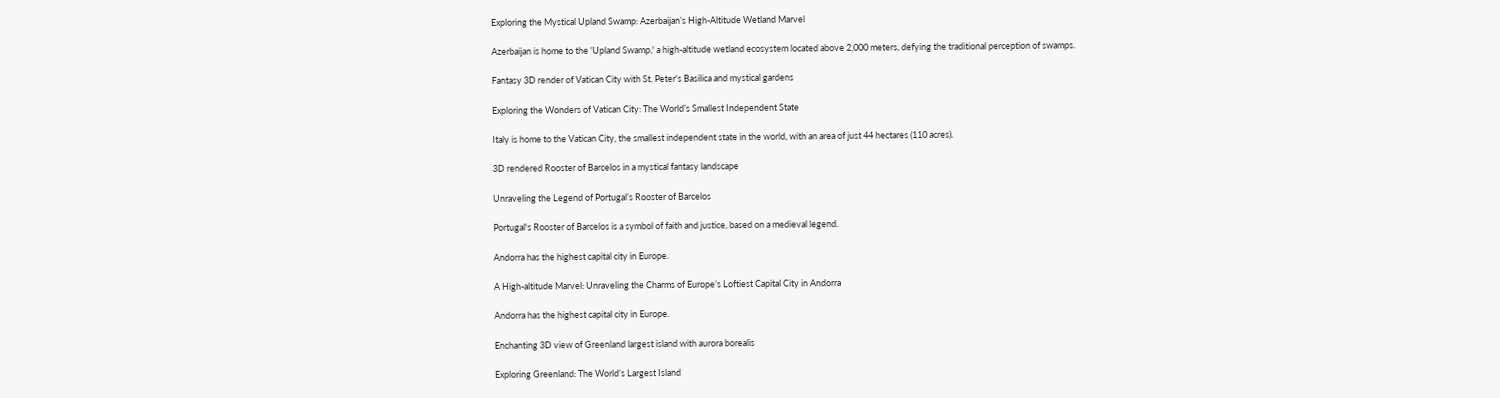Exploring the Mystical Upland Swamp: Azerbaijan’s High-Altitude Wetland Marvel

Azerbaijan is home to the 'Upland Swamp,' a high-altitude wetland ecosystem located above 2,000 meters, defying the traditional perception of swamps.

Fantasy 3D render of Vatican City with St. Peter's Basilica and mystical gardens

Exploring the Wonders of Vatican City: The World’s Smallest Independent State

Italy is home to the Vatican City, the smallest independent state in the world, with an area of just 44 hectares (110 acres).

3D rendered Rooster of Barcelos in a mystical fantasy landscape

Unraveling the Legend of Portugal’s Rooster of Barcelos

Portugal's Rooster of Barcelos is a symbol of faith and justice, based on a medieval legend.

Andorra has the highest capital city in Europe.

A High-altitude Marvel: Unraveling the Charms of Europe’s Loftiest Capital City in Andorra

Andorra has the highest capital city in Europe.

Enchanting 3D view of Greenland largest island with aurora borealis

Exploring Greenland: The World’s Largest Island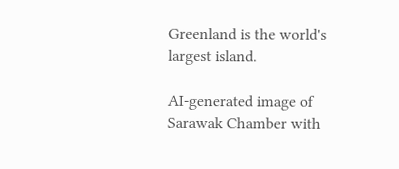Greenland is the world's largest island.

AI-generated image of Sarawak Chamber with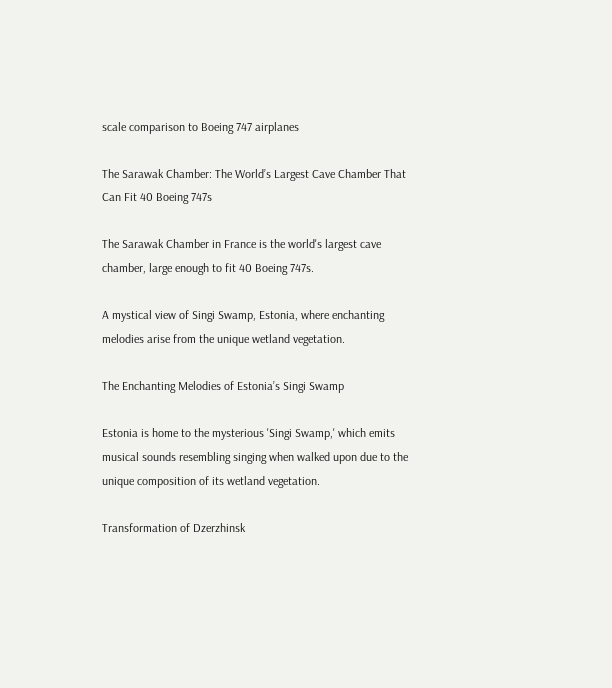scale comparison to Boeing 747 airplanes

The Sarawak Chamber: The World’s Largest Cave Chamber That Can Fit 40 Boeing 747s

The Sarawak Chamber in France is the world's largest cave chamber, large enough to fit 40 Boeing 747s.

A mystical view of Singi Swamp, Estonia, where enchanting melodies arise from the unique wetland vegetation.

The Enchanting Melodies of Estonia’s Singi Swamp

Estonia is home to the mysterious 'Singi Swamp,' which emits musical sounds resembling singing when walked upon due to the unique composition of its wetland vegetation.

Transformation of Dzerzhinsk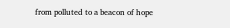from polluted to a beacon of hope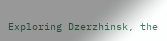Exploring Dzerzhinsk, the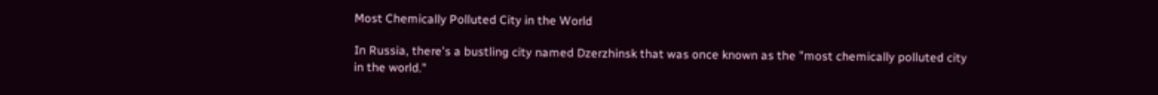Most Chemically Polluted City in the World

In Russia, there's a bustling city named Dzerzhinsk that was once known as the "most chemically polluted city in the world."